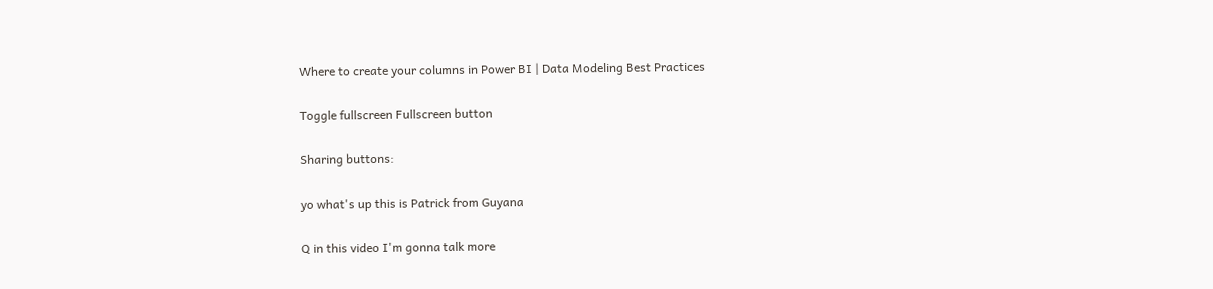Where to create your columns in Power BI | Data Modeling Best Practices

Toggle fullscreen Fullscreen button

Sharing buttons:

yo what's up this is Patrick from Guyana

Q in this video I'm gonna talk more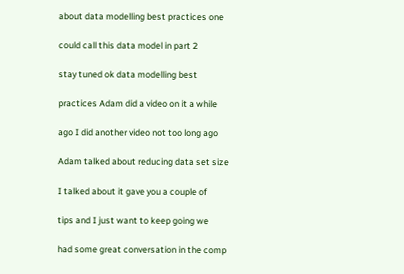about data modelling best practices one

could call this data model in part 2

stay tuned ok data modelling best

practices Adam did a video on it a while

ago I did another video not too long ago

Adam talked about reducing data set size

I talked about it gave you a couple of

tips and I just want to keep going we

had some great conversation in the comp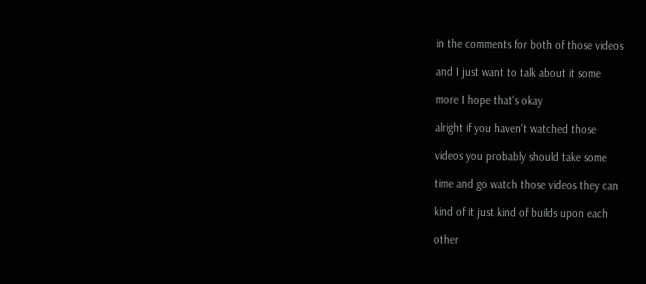in the comments for both of those videos

and I just want to talk about it some

more I hope that's okay

alright if you haven't watched those

videos you probably should take some

time and go watch those videos they can

kind of it just kind of builds upon each

other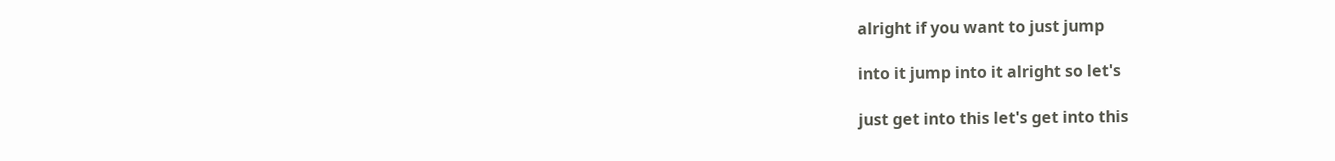alright if you want to just jump

into it jump into it alright so let's

just get into this let's get into this